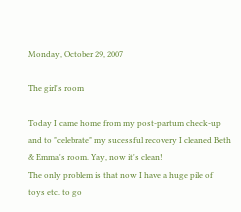Monday, October 29, 2007

The girl's room

Today I came home from my post-partum check-up and to "celebrate" my sucessful recovery I cleaned Beth & Emma's room. Yay, now it's clean!
The only problem is that now I have a huge pile of toys etc. to go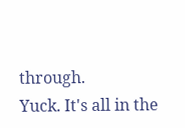through.
Yuck. It's all in the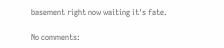basement right now waiting it's fate.

No comments: